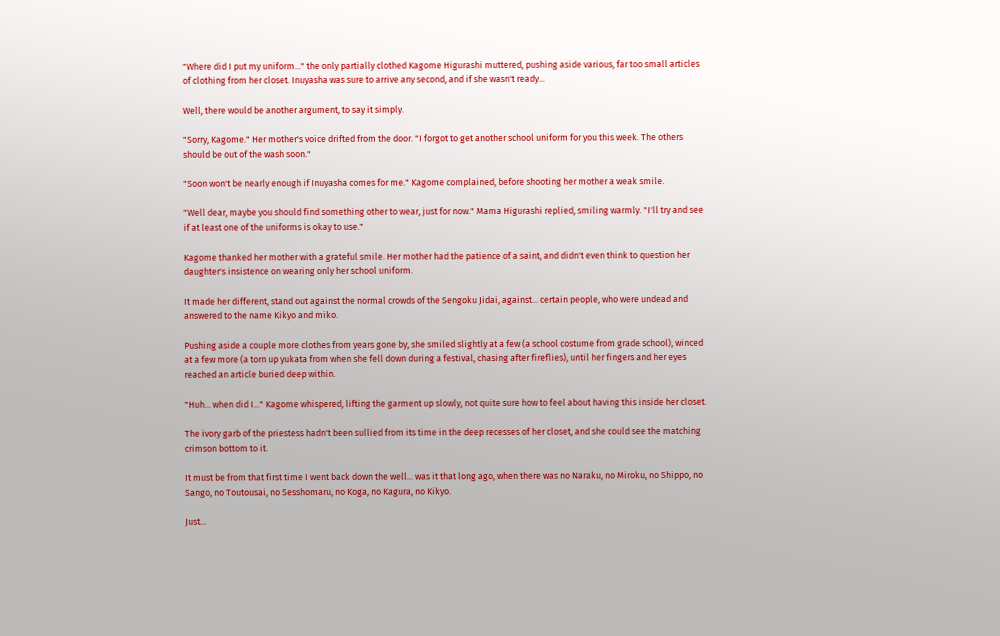"Where did I put my uniform..." the only partially clothed Kagome Higurashi muttered, pushing aside various, far too small articles of clothing from her closet. Inuyasha was sure to arrive any second, and if she wasn't ready...

Well, there would be another argument, to say it simply.

"Sorry, Kagome." Her mother's voice drifted from the door. "I forgot to get another school uniform for you this week. The others should be out of the wash soon."

"Soon won't be nearly enough if Inuyasha comes for me." Kagome complained, before shooting her mother a weak smile.

"Well dear, maybe you should find something other to wear, just for now." Mama Higurashi replied, smiling warmly. "I'll try and see if at least one of the uniforms is okay to use."

Kagome thanked her mother with a grateful smile. Her mother had the patience of a saint, and didn't even think to question her daughter's insistence on wearing only her school uniform.

It made her different, stand out against the normal crowds of the Sengoku Jidai, against... certain people, who were undead and answered to the name Kikyo and miko.

Pushing aside a couple more clothes from years gone by, she smiled slightly at a few (a school costume from grade school), winced at a few more (a torn up yukata from when she fell down during a festival, chasing after fireflies), until her fingers and her eyes reached an article buried deep within.

"Huh... when did I..." Kagome whispered, lifting the garment up slowly, not quite sure how to feel about having this inside her closet.

The ivory garb of the priestess hadn't been sullied from its time in the deep recesses of her closet, and she could see the matching crimson bottom to it.

It must be from that first time I went back down the well... was it that long ago, when there was no Naraku, no Miroku, no Shippo, no Sango, no Toutousai, no Sesshomaru, no Koga, no Kagura, no Kikyo.

Just...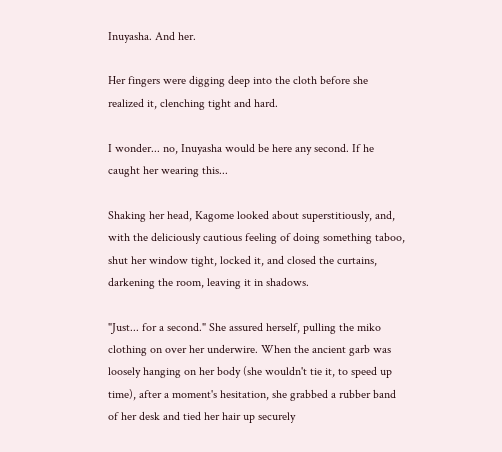Inuyasha. And her.

Her fingers were digging deep into the cloth before she realized it, clenching tight and hard.

I wonder... no, Inuyasha would be here any second. If he caught her wearing this...

Shaking her head, Kagome looked about superstitiously, and, with the deliciously cautious feeling of doing something taboo, shut her window tight, locked it, and closed the curtains, darkening the room, leaving it in shadows.

"Just... for a second." She assured herself, pulling the miko clothing on over her underwire. When the ancient garb was loosely hanging on her body (she wouldn't tie it, to speed up time), after a moment's hesitation, she grabbed a rubber band of her desk and tied her hair up securely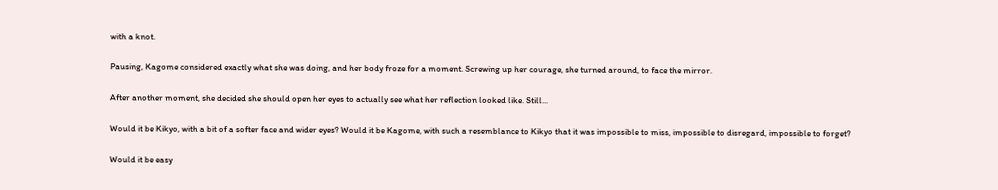with a knot.

Pausing, Kagome considered exactly what she was doing, and her body froze for a moment. Screwing up her courage, she turned around, to face the mirror.

After another moment, she decided she should open her eyes to actually see what her reflection looked like. Still...

Would it be Kikyo, with a bit of a softer face and wider eyes? Would it be Kagome, with such a resemblance to Kikyo that it was impossible to miss, impossible to disregard, impossible to forget?

Would it be easy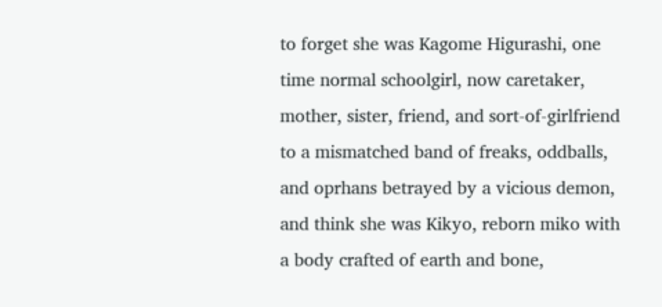to forget she was Kagome Higurashi, one time normal schoolgirl, now caretaker, mother, sister, friend, and sort-of-girlfriend to a mismatched band of freaks, oddballs, and oprhans betrayed by a vicious demon, and think she was Kikyo, reborn miko with a body crafted of earth and bone,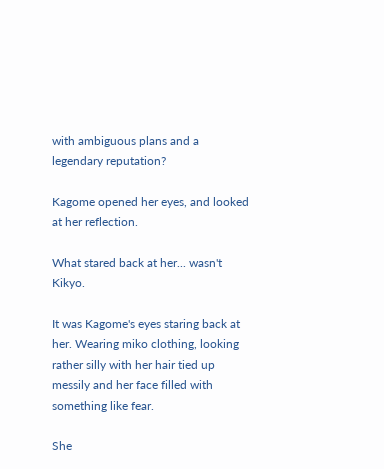with ambiguous plans and a legendary reputation?

Kagome opened her eyes, and looked at her reflection.

What stared back at her... wasn't Kikyo.

It was Kagome's eyes staring back at her. Wearing miko clothing, looking rather silly with her hair tied up messily and her face filled with something like fear.

She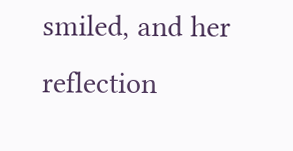smiled, and her reflection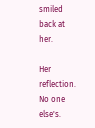smiled back at her.

Her reflection. No one else's.